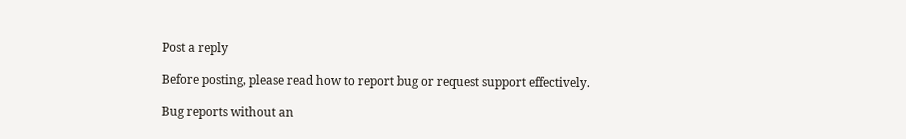Post a reply

Before posting, please read how to report bug or request support effectively.

Bug reports without an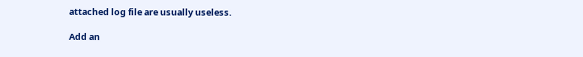attached log file are usually useless.

Add an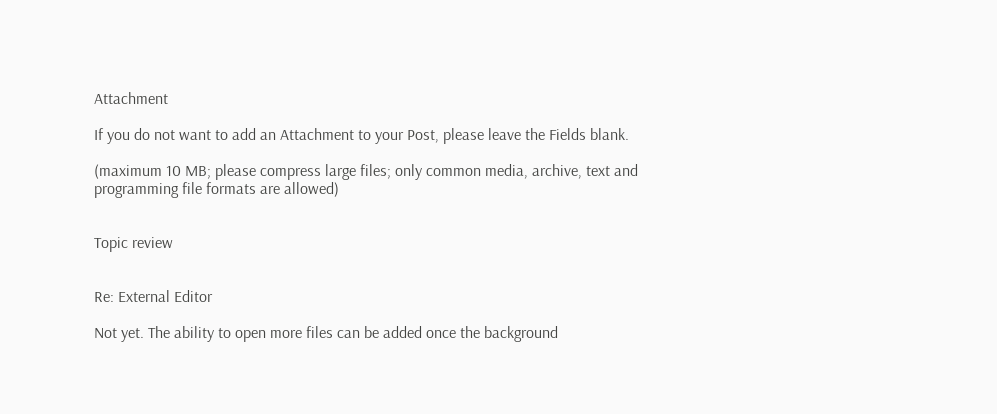Attachment

If you do not want to add an Attachment to your Post, please leave the Fields blank.

(maximum 10 MB; please compress large files; only common media, archive, text and programming file formats are allowed)


Topic review


Re: External Editor

Not yet. The ability to open more files can be added once the background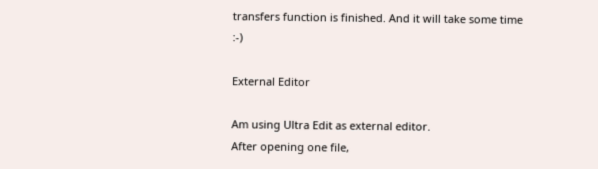transfers function is finished. And it will take some time :-)

External Editor

Am using Ultra Edit as external editor.
After opening one file,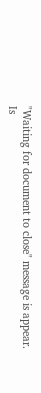"Waiting for document to close" message is appear.
Is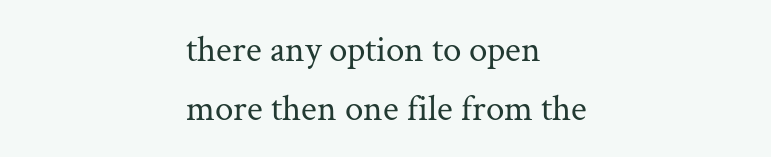there any option to open more then one file from the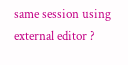same session using external editor ?